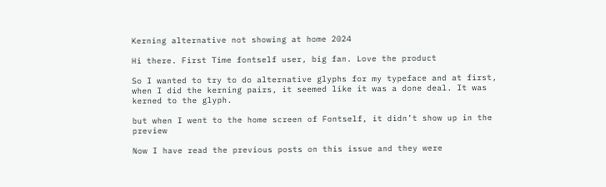Kerning alternative not showing at home 2024

Hi there. First Time fontself user, big fan. Love the product

So I wanted to try to do alternative glyphs for my typeface and at first, when I did the kerning pairs, it seemed like it was a done deal. It was kerned to the glyph.

but when I went to the home screen of Fontself, it didn’t show up in the preview

Now I have read the previous posts on this issue and they were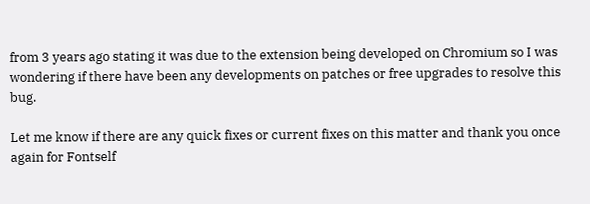from 3 years ago stating it was due to the extension being developed on Chromium so I was wondering if there have been any developments on patches or free upgrades to resolve this bug.

Let me know if there are any quick fixes or current fixes on this matter and thank you once again for Fontself